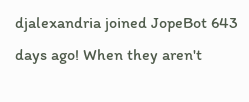djalexandria joined JopeBot 643 days ago! When they aren't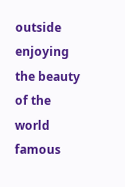outside enjoying the beauty of the world famous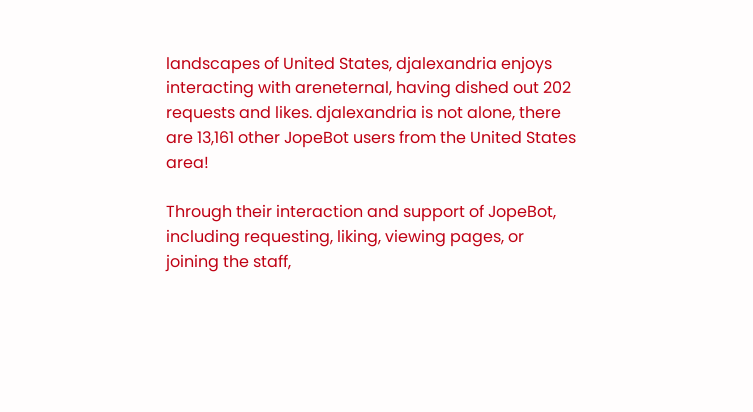landscapes of United States, djalexandria enjoys interacting with areneternal, having dished out 202 requests and likes. djalexandria is not alone, there are 13,161 other JopeBot users from the United States area!

Through their interaction and support of JopeBot, including requesting, liking, viewing pages, or joining the staff,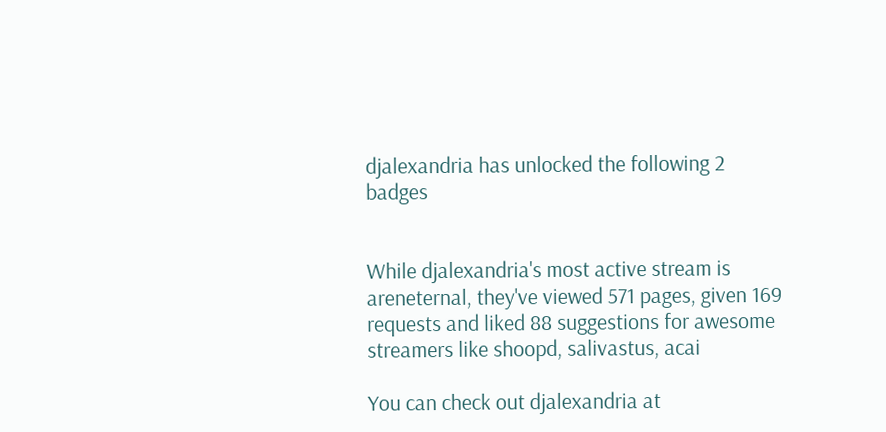djalexandria has unlocked the following 2 badges


While djalexandria's most active stream is areneternal, they've viewed 571 pages, given 169 requests and liked 88 suggestions for awesome streamers like shoopd, salivastus, acai

You can check out djalexandria at